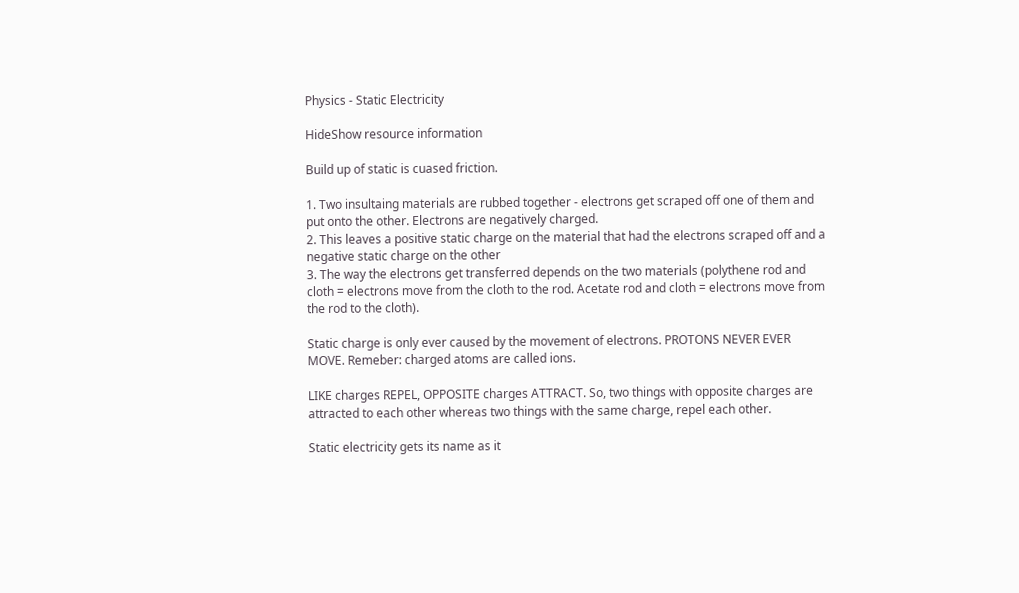Physics - Static Electricity

HideShow resource information

Build up of static is cuased friction.

1. Two insultaing materials are rubbed together - electrons get scraped off one of them and put onto the other. Electrons are negatively charged.
2. This leaves a positive static charge on the material that had the electrons scraped off and a negative static charge on the other
3. The way the electrons get transferred depends on the two materials (polythene rod and cloth = electrons move from the cloth to the rod. Acetate rod and cloth = electrons move from the rod to the cloth).

Static charge is only ever caused by the movement of electrons. PROTONS NEVER EVER MOVE. Remeber: charged atoms are called ions.

LIKE charges REPEL, OPPOSITE charges ATTRACT. So, two things with opposite charges are attracted to each other whereas two things with the same charge, repel each other.

Static electricity gets its name as it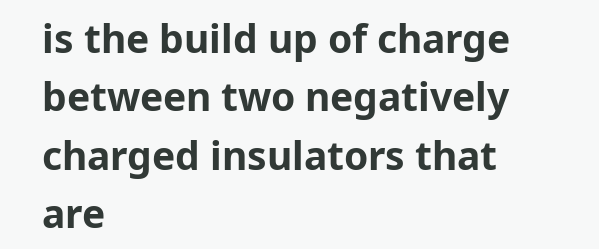is the build up of charge between two negatively charged insulators that are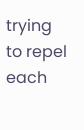trying to repel each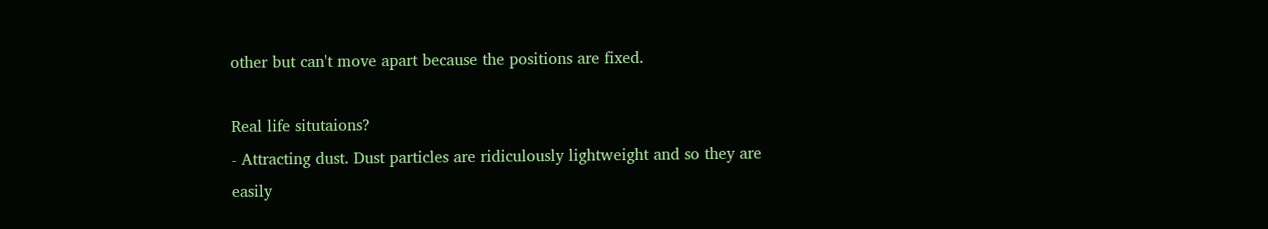other but can't move apart because the positions are fixed.

Real life situtaions?
- Attracting dust. Dust particles are ridiculously lightweight and so they are easily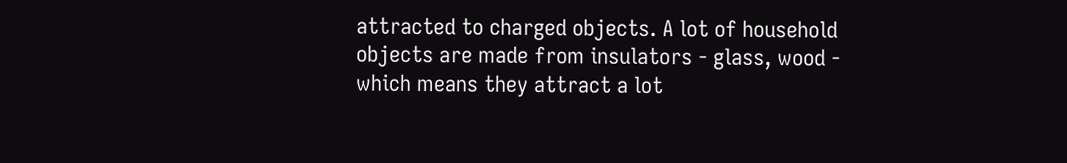attracted to charged objects. A lot of household objects are made from insulators - glass, wood - which means they attract a lot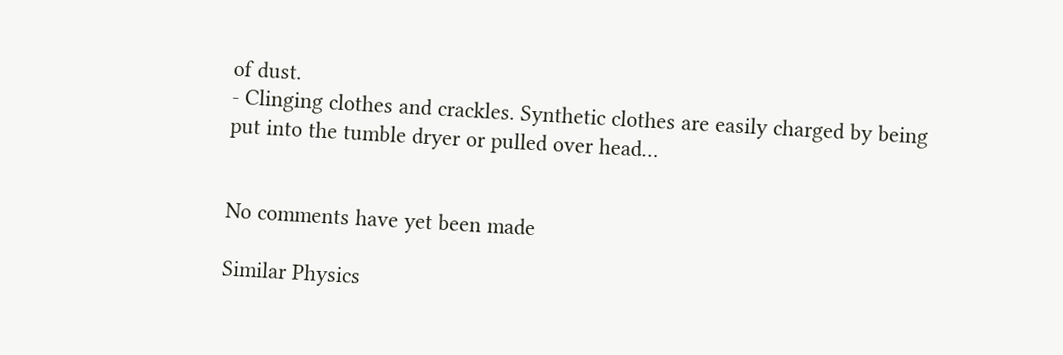of dust.
- Clinging clothes and crackles. Synthetic clothes are easily charged by being put into the tumble dryer or pulled over head…


No comments have yet been made

Similar Physics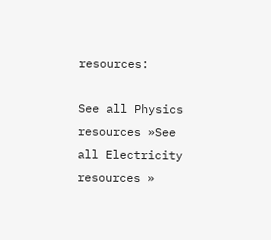resources:

See all Physics resources »See all Electricity resources »